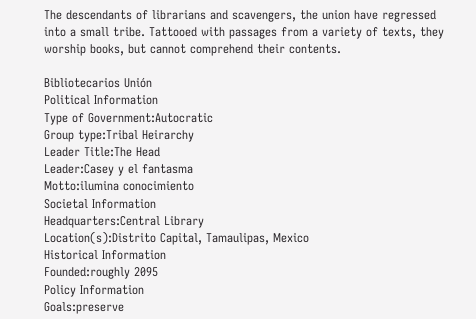The descendants of librarians and scavengers, the union have regressed into a small tribe. Tattooed with passages from a variety of texts, they worship books, but cannot comprehend their contents.

Bibliotecarios Unión
Political Information
Type of Government:Autocratic
Group type:Tribal Heirarchy
Leader Title:The Head
Leader:Casey y el fantasma
Motto:ilumina conocimiento
Societal Information
Headquarters:Central Library
Location(s):Distrito Capital, Tamaulipas, Mexico
Historical Information
Founded:roughly 2095
Policy Information
Goals:preserve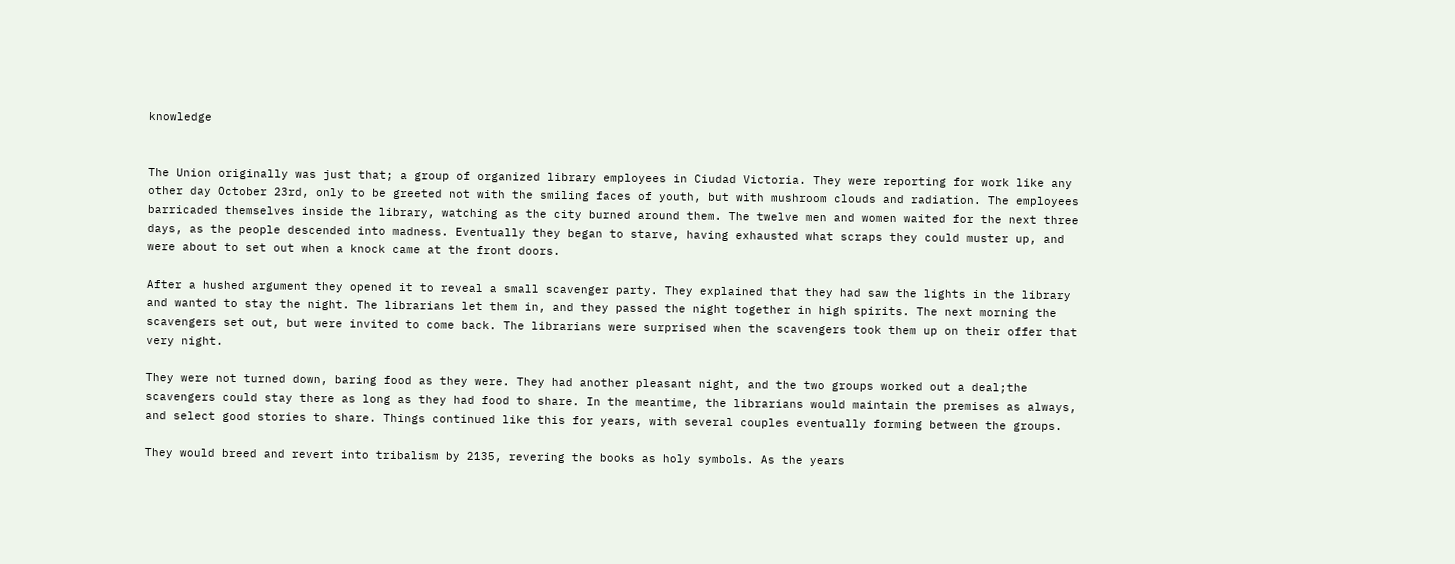knowledge


The Union originally was just that; a group of organized library employees in Ciudad Victoria. They were reporting for work like any other day October 23rd, only to be greeted not with the smiling faces of youth, but with mushroom clouds and radiation. The employees barricaded themselves inside the library, watching as the city burned around them. The twelve men and women waited for the next three days, as the people descended into madness. Eventually they began to starve, having exhausted what scraps they could muster up, and were about to set out when a knock came at the front doors.

After a hushed argument they opened it to reveal a small scavenger party. They explained that they had saw the lights in the library and wanted to stay the night. The librarians let them in, and they passed the night together in high spirits. The next morning the scavengers set out, but were invited to come back. The librarians were surprised when the scavengers took them up on their offer that very night.

They were not turned down, baring food as they were. They had another pleasant night, and the two groups worked out a deal;the scavengers could stay there as long as they had food to share. In the meantime, the librarians would maintain the premises as always, and select good stories to share. Things continued like this for years, with several couples eventually forming between the groups.

They would breed and revert into tribalism by 2135, revering the books as holy symbols. As the years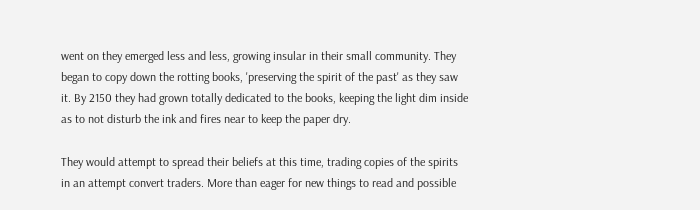went on they emerged less and less, growing insular in their small community. They began to copy down the rotting books, 'preserving the spirit of the past' as they saw it. By 2150 they had grown totally dedicated to the books, keeping the light dim inside as to not disturb the ink and fires near to keep the paper dry.

They would attempt to spread their beliefs at this time, trading copies of the spirits in an attempt convert traders. More than eager for new things to read and possible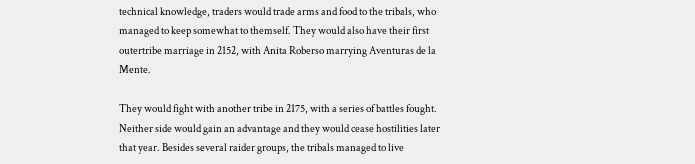technical knowledge, traders would trade arms and food to the tribals, who managed to keep somewhat to themself. They would also have their first outertribe marriage in 2152, with Anita Roberso marrying Aventuras de la Mente.

They would fight with another tribe in 2175, with a series of battles fought. Neither side would gain an advantage and they would cease hostilities later that year. Besides several raider groups, the tribals managed to live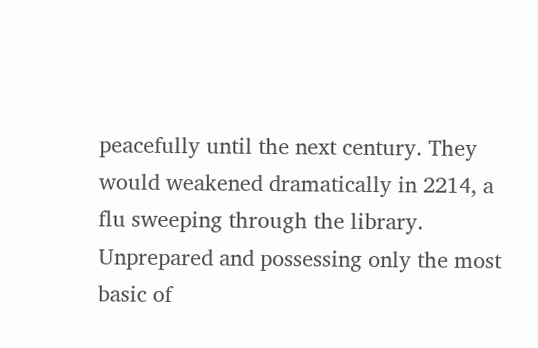peacefully until the next century. They would weakened dramatically in 2214, a flu sweeping through the library. Unprepared and possessing only the most basic of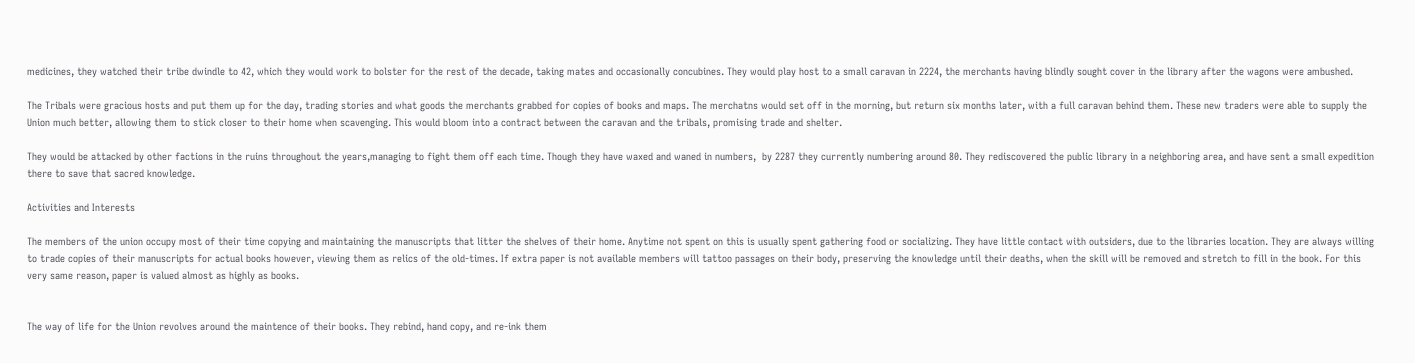medicines, they watched their tribe dwindle to 42, which they would work to bolster for the rest of the decade, taking mates and occasionally concubines. They would play host to a small caravan in 2224, the merchants having blindly sought cover in the library after the wagons were ambushed.

The Tribals were gracious hosts and put them up for the day, trading stories and what goods the merchants grabbed for copies of books and maps. The merchatns would set off in the morning, but return six months later, with a full caravan behind them. These new traders were able to supply the Union much better, allowing them to stick closer to their home when scavenging. This would bloom into a contract between the caravan and the tribals, promising trade and shelter.

They would be attacked by other factions in the ruins throughout the years,managing to fight them off each time. Though they have waxed and waned in numbers,  by 2287 they currently numbering around 80. They rediscovered the public library in a neighboring area, and have sent a small expedition there to save that sacred knowledge.

Activities and Interests

The members of the union occupy most of their time copying and maintaining the manuscripts that litter the shelves of their home. Anytime not spent on this is usually spent gathering food or socializing. They have little contact with outsiders, due to the libraries location. They are always willing to trade copies of their manuscripts for actual books however, viewing them as relics of the old-times. If extra paper is not available members will tattoo passages on their body, preserving the knowledge until their deaths, when the skill will be removed and stretch to fill in the book. For this very same reason, paper is valued almost as highly as books.


The way of life for the Union revolves around the maintence of their books. They rebind, hand copy, and re-ink them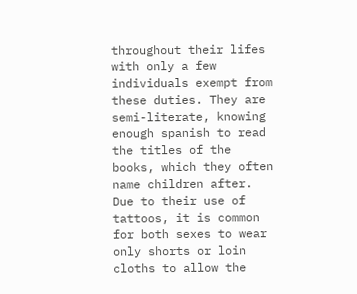throughout their lifes with only a few individuals exempt from these duties. They are semi-literate, knowing enough spanish to read the titles of the books, which they often name children after. Due to their use of tattoos, it is common for both sexes to wear only shorts or loin cloths to allow the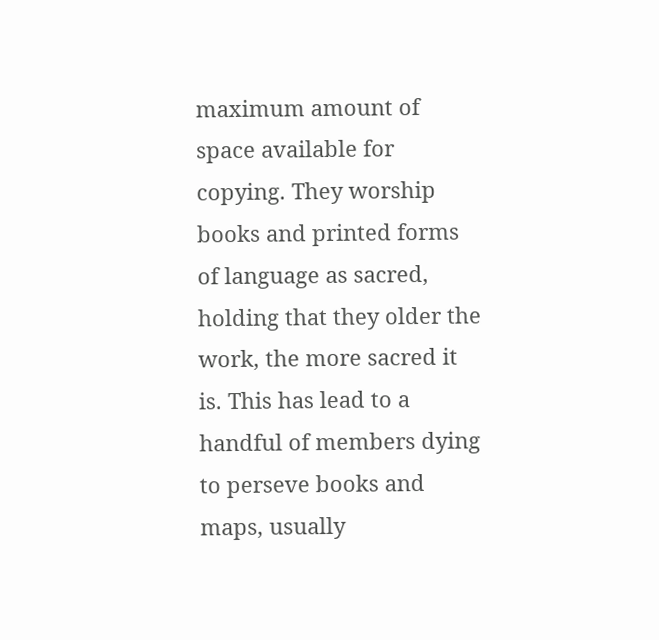maximum amount of space available for copying. They worship books and printed forms of language as sacred, holding that they older the work, the more sacred it is. This has lead to a handful of members dying to perseve books and maps, usually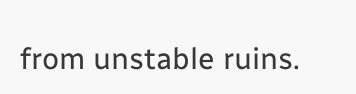from unstable ruins.